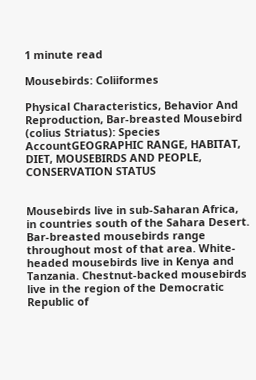1 minute read

Mousebirds: Coliiformes

Physical Characteristics, Behavior And Reproduction, Bar-breasted Mousebird (colius Striatus): Species AccountGEOGRAPHIC RANGE, HABITAT, DIET, MOUSEBIRDS AND PEOPLE, CONSERVATION STATUS


Mousebirds live in sub-Saharan Africa, in countries south of the Sahara Desert. Bar-breasted mousebirds range throughout most of that area. White-headed mousebirds live in Kenya and Tanzania. Chestnut-backed mousebirds live in the region of the Democratic Republic of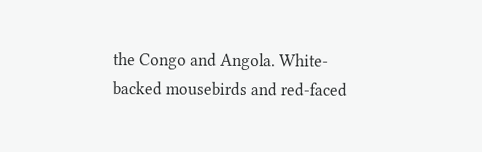the Congo and Angola. White-backed mousebirds and red-faced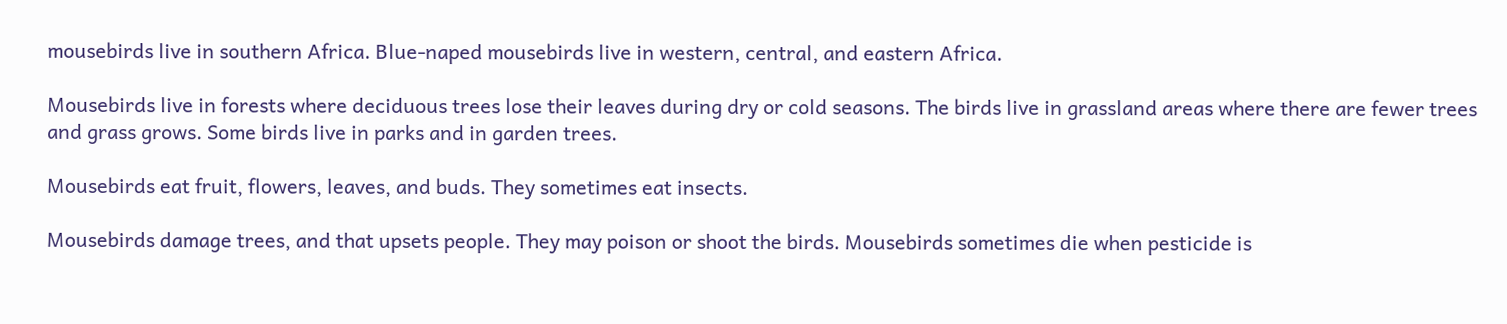mousebirds live in southern Africa. Blue-naped mousebirds live in western, central, and eastern Africa.

Mousebirds live in forests where deciduous trees lose their leaves during dry or cold seasons. The birds live in grassland areas where there are fewer trees and grass grows. Some birds live in parks and in garden trees.

Mousebirds eat fruit, flowers, leaves, and buds. They sometimes eat insects.

Mousebirds damage trees, and that upsets people. They may poison or shoot the birds. Mousebirds sometimes die when pesticide is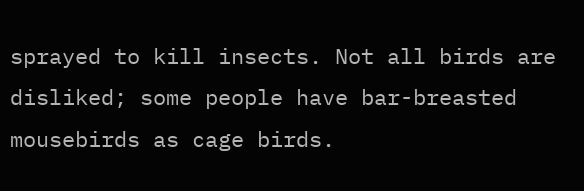sprayed to kill insects. Not all birds are disliked; some people have bar-breasted mousebirds as cage birds.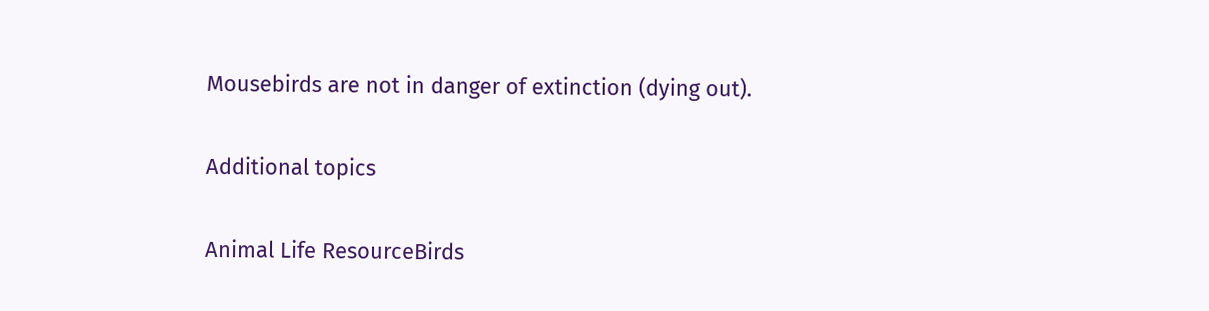Mousebirds are not in danger of extinction (dying out).

Additional topics

Animal Life ResourceBirds